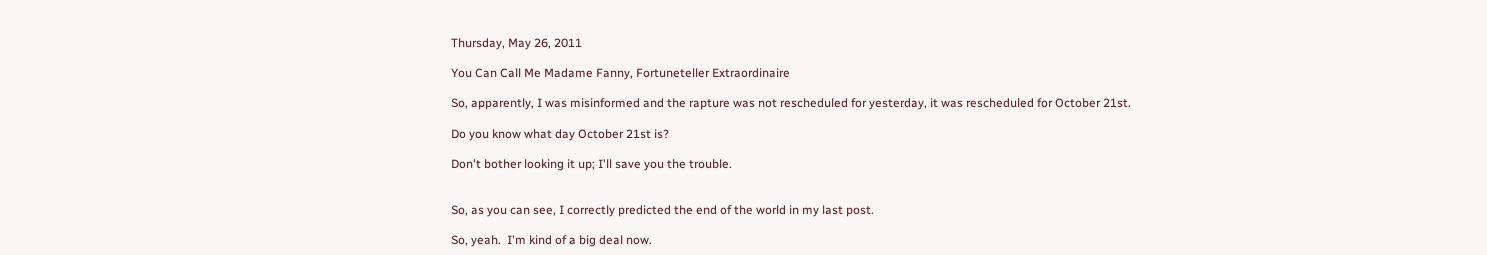Thursday, May 26, 2011

You Can Call Me Madame Fanny, Fortuneteller Extraordinaire

So, apparently, I was misinformed and the rapture was not rescheduled for yesterday, it was rescheduled for October 21st.

Do you know what day October 21st is?

Don't bother looking it up; I'll save you the trouble.


So, as you can see, I correctly predicted the end of the world in my last post.

So, yeah.  I'm kind of a big deal now.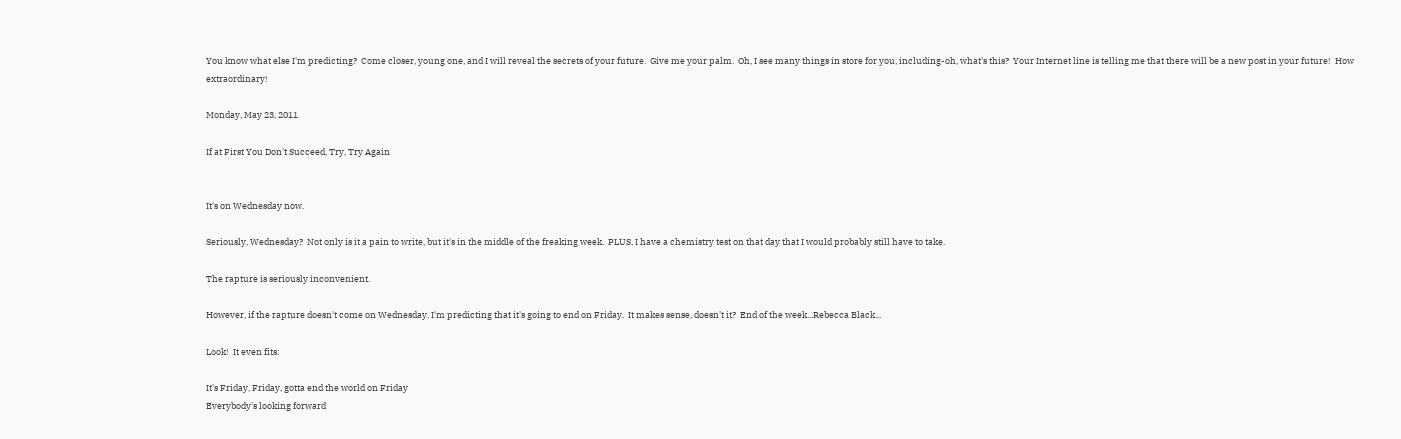You know what else I'm predicting?  Come closer, young one, and I will reveal the secrets of your future.  Give me your palm.  Oh, I see many things in store for you, including-oh, what's this?  Your Internet line is telling me that there will be a new post in your future!  How extraordinary!

Monday, May 23, 2011

If at First You Don't Succeed, Try, Try Again


It's on Wednesday now.

Seriously, Wednesday?  Not only is it a pain to write, but it's in the middle of the freaking week.  PLUS, I have a chemistry test on that day that I would probably still have to take.

The rapture is seriously inconvenient.

However, if the rapture doesn't come on Wednesday, I'm predicting that it's going to end on Friday.  It makes sense, doesn't it?  End of the week...Rebecca Black...

Look!  It even fits:

It's Friday, Friday, gotta end the world on Friday
Everybody's looking forward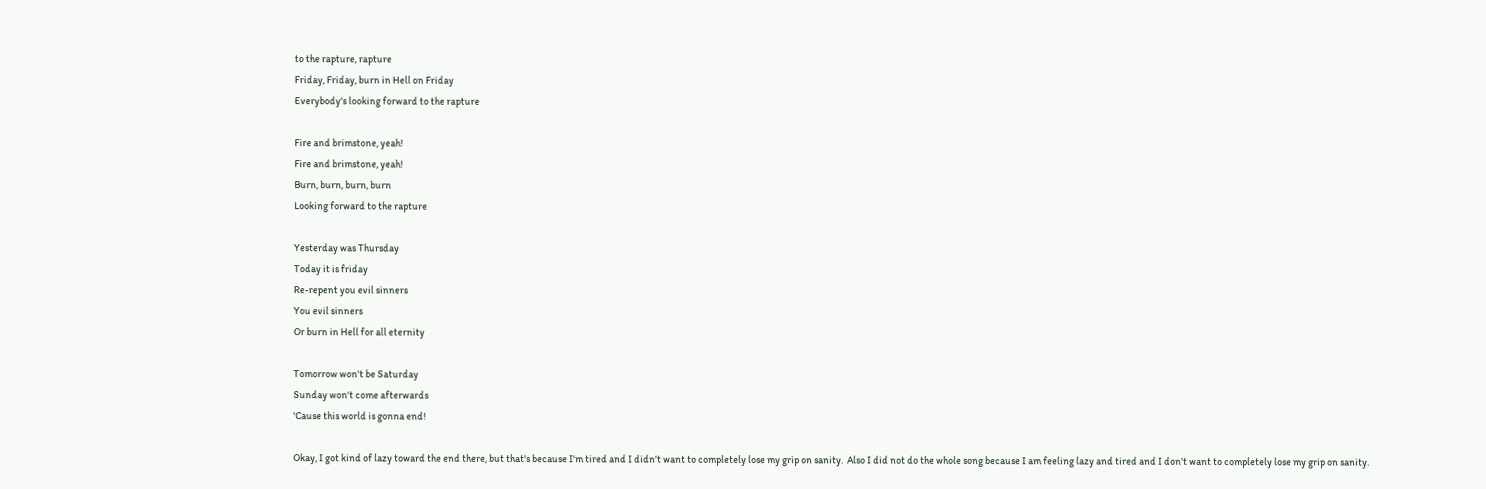to the rapture, rapture
Friday, Friday, burn in Hell on Friday
Everybody's looking forward to the rapture

Fire and brimstone, yeah!
Fire and brimstone, yeah!
Burn, burn, burn, burn
Looking forward to the rapture

Yesterday was Thursday
Today it is friday
Re-repent you evil sinners
You evil sinners
Or burn in Hell for all eternity

Tomorrow won't be Saturday
Sunday won't come afterwards
'Cause this world is gonna end!

Okay, I got kind of lazy toward the end there, but that's because I'm tired and I didn't want to completely lose my grip on sanity.  Also I did not do the whole song because I am feeling lazy and tired and I don't want to completely lose my grip on sanity.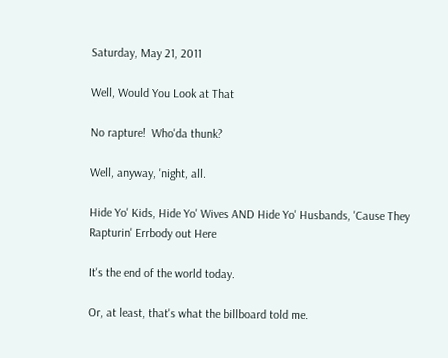Saturday, May 21, 2011

Well, Would You Look at That

No rapture!  Who'da thunk?

Well, anyway, 'night, all.

Hide Yo' Kids, Hide Yo' Wives AND Hide Yo' Husbands, 'Cause They Rapturin' Errbody out Here

It's the end of the world today.

Or, at least, that's what the billboard told me.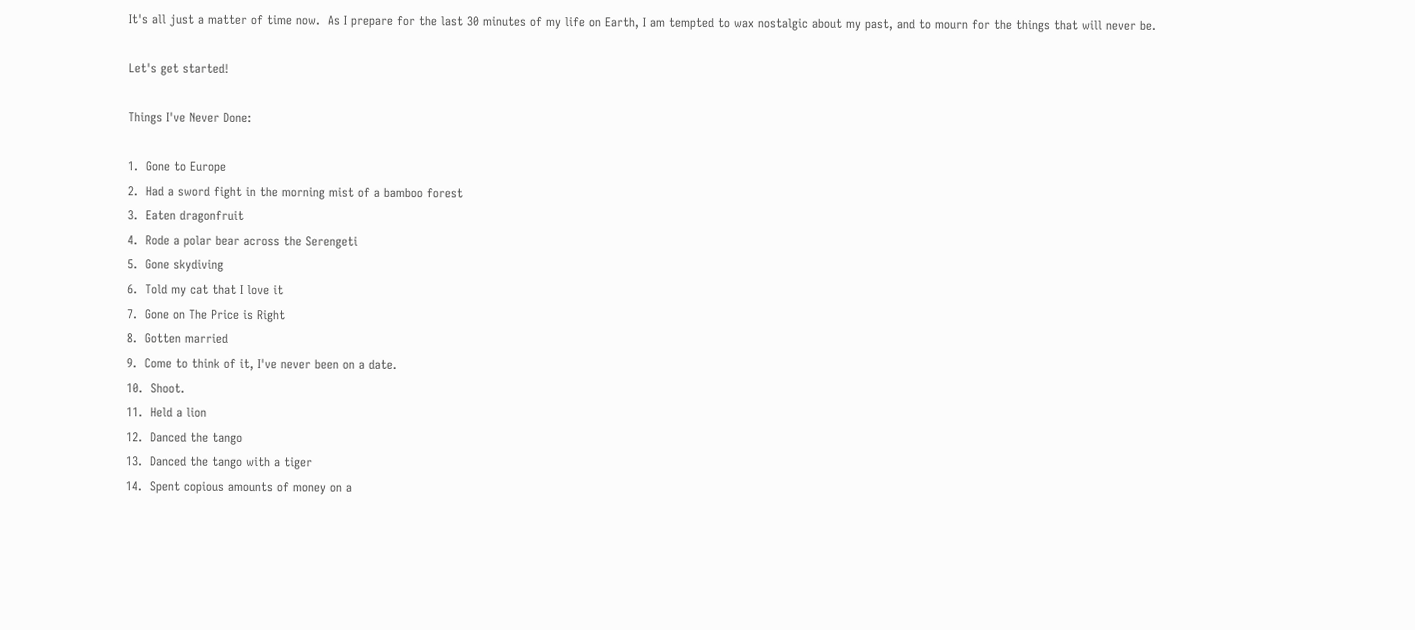It's all just a matter of time now.  As I prepare for the last 30 minutes of my life on Earth, I am tempted to wax nostalgic about my past, and to mourn for the things that will never be.

Let's get started!

Things I've Never Done:

1.  Gone to Europe
2.  Had a sword fight in the morning mist of a bamboo forest
3.  Eaten dragonfruit
4.  Rode a polar bear across the Serengeti
5.  Gone skydiving
6.  Told my cat that I love it
7.  Gone on The Price is Right
8.  Gotten married
9.  Come to think of it, I've never been on a date.
10.  Shoot.
11.  Held a lion
12.  Danced the tango
13.  Danced the tango with a tiger
14.  Spent copious amounts of money on a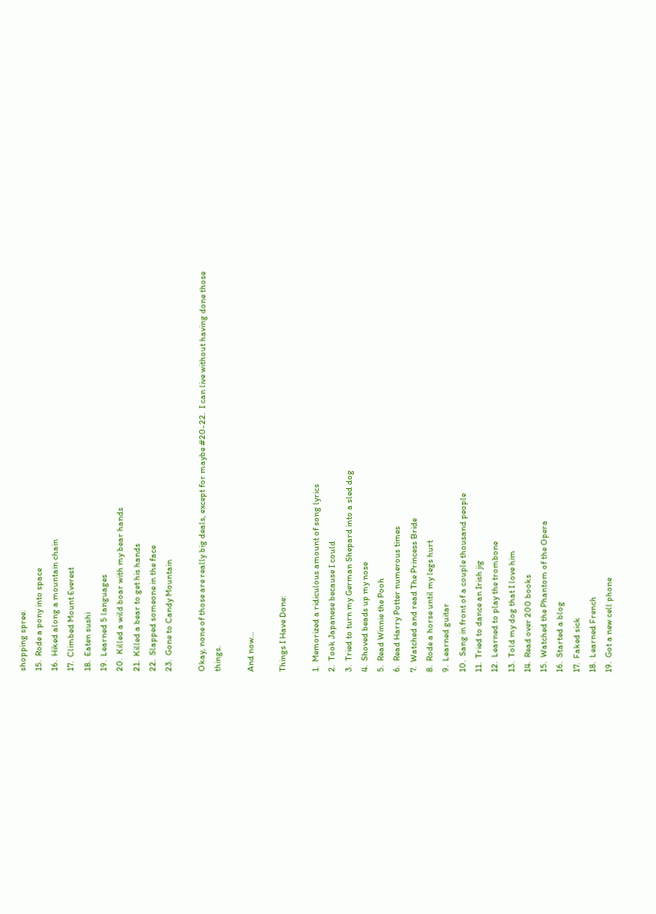shopping spree.
15.  Rode a pony into space
16.  Hiked along a mountain chain
17.  Climbed Mount Everest
18.  Eaten sushi
19.  Learned 5 languages
20.  Killed a wild boar with my bear hands
21.  Killed a bear to get his hands
22.  Slapped someone in the face
23.  Gone to Candy Mountain

Okay, none of those are really big deals, except for maybe #20-22.  I can live without having done those things.

And now...

Things I Have Done:

1.  Memorized a ridiculous amount of song lyrics
2.  Took Japanese because I could
3.  Tried to turn my German Shepard into a sled dog
4.  Shoved beads up my nose
5.  Read Winnie the Pooh
6.  Read Harry Potter numerous times
7.  Watched and read The Princess Bride
8.  Rode a horse until my legs hurt
9.  Learned guitar
10.  Sang in front of a couple thousand people
11.  Tried to dance an Irish jig
12.  Learned to play the trombone
13.  Told my dog that I love him
14.  Read over 200 books
15.  Watched the Phantom of the Opera
16.  Started a blog
17.  Faked sick
18.  Learned French
19.  Got a new cell phone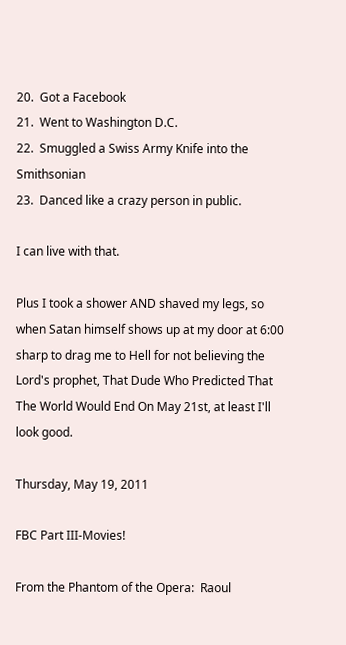20.  Got a Facebook
21.  Went to Washington D.C.
22.  Smuggled a Swiss Army Knife into the Smithsonian
23.  Danced like a crazy person in public.

I can live with that.

Plus I took a shower AND shaved my legs, so when Satan himself shows up at my door at 6:00 sharp to drag me to Hell for not believing the Lord's prophet, That Dude Who Predicted That The World Would End On May 21st, at least I'll look good.

Thursday, May 19, 2011

FBC Part III-Movies!

From the Phantom of the Opera:  Raoul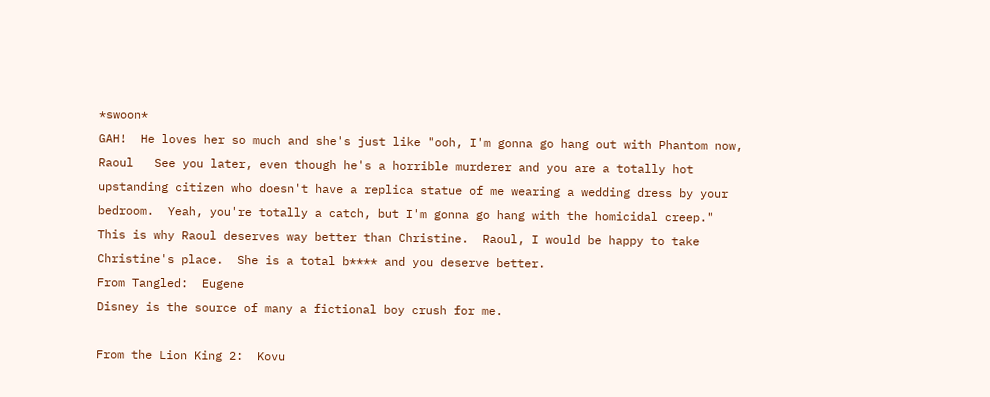*swoon*
GAH!  He loves her so much and she's just like "ooh, I'm gonna go hang out with Phantom now, Raoul   See you later, even though he's a horrible murderer and you are a totally hot upstanding citizen who doesn't have a replica statue of me wearing a wedding dress by your bedroom.  Yeah, you're totally a catch, but I'm gonna go hang with the homicidal creep."
This is why Raoul deserves way better than Christine.  Raoul, I would be happy to take Christine's place.  She is a total b**** and you deserve better.
From Tangled:  Eugene
Disney is the source of many a fictional boy crush for me.

From the Lion King 2:  Kovu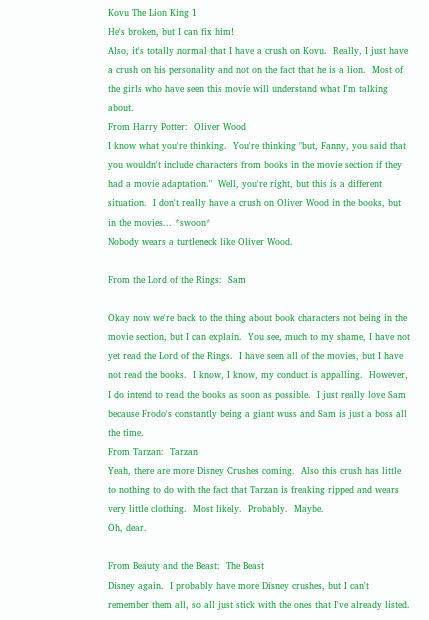Kovu The Lion King 1
He's broken, but I can fix him!
Also, it's totally normal that I have a crush on Kovu.  Really, I just have a crush on his personality and not on the fact that he is a lion.  Most of the girls who have seen this movie will understand what I'm talking about.
From Harry Potter:  Oliver Wood
I know what you're thinking.  You're thinking "but, Fanny, you said that you wouldn't include characters from books in the movie section if they had a movie adaptation."  Well, you're right, but this is a different situation.  I don't really have a crush on Oliver Wood in the books, but in the movies... *swoon*
Nobody wears a turtleneck like Oliver Wood.

From the Lord of the Rings:  Sam

Okay now we're back to the thing about book characters not being in the movie section, but I can explain.  You see, much to my shame, I have not yet read the Lord of the Rings.  I have seen all of the movies, but I have not read the books.  I know, I know, my conduct is appalling.  However, I do intend to read the books as soon as possible.  I just really love Sam because Frodo's constantly being a giant wuss and Sam is just a boss all the time.
From Tarzan:  Tarzan
Yeah, there are more Disney Crushes coming.  Also this crush has little to nothing to do with the fact that Tarzan is freaking ripped and wears very little clothing.  Most likely.  Probably.  Maybe.
Oh, dear.

From Beauty and the Beast:  The Beast
Disney again.  I probably have more Disney crushes, but I can't remember them all, so all just stick with the ones that I've already listed.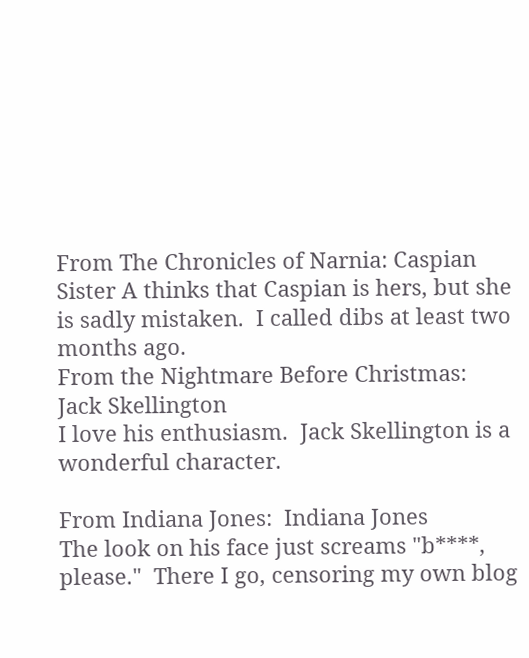From The Chronicles of Narnia: Caspian
Sister A thinks that Caspian is hers, but she is sadly mistaken.  I called dibs at least two months ago.
From the Nightmare Before Christmas:  Jack Skellington
I love his enthusiasm.  Jack Skellington is a wonderful character.

From Indiana Jones:  Indiana Jones
The look on his face just screams "b****, please."  There I go, censoring my own blog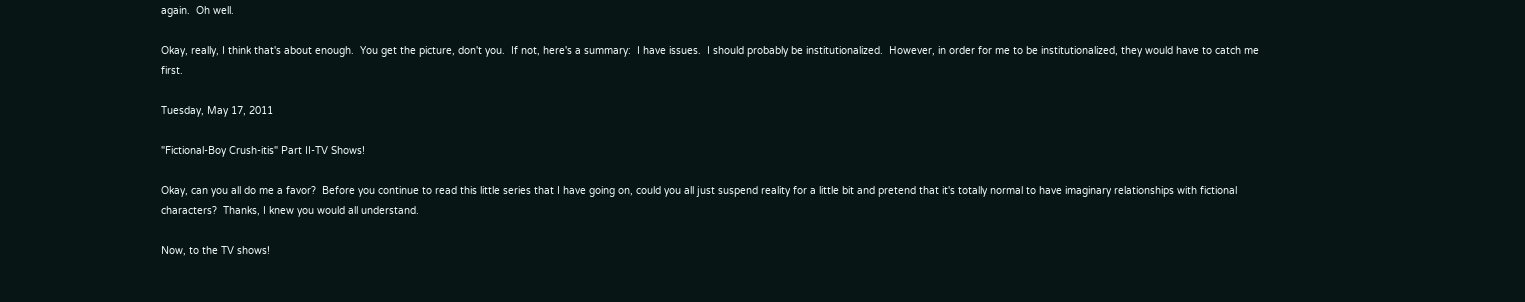again.  Oh well.

Okay, really, I think that's about enough.  You get the picture, don't you.  If not, here's a summary:  I have issues.  I should probably be institutionalized.  However, in order for me to be institutionalized, they would have to catch me first.

Tuesday, May 17, 2011

"Fictional-Boy Crush-itis" Part II-TV Shows!

Okay, can you all do me a favor?  Before you continue to read this little series that I have going on, could you all just suspend reality for a little bit and pretend that it's totally normal to have imaginary relationships with fictional characters?  Thanks, I knew you would all understand.

Now, to the TV shows!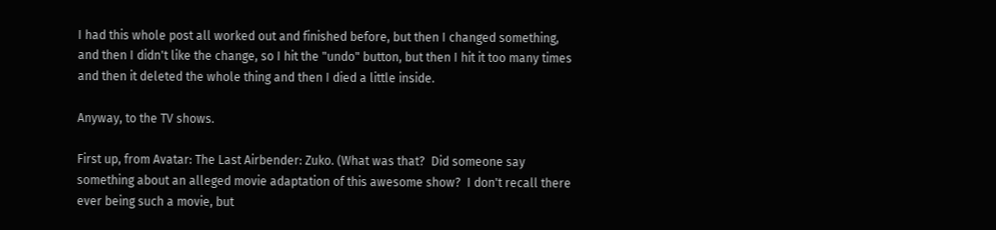I had this whole post all worked out and finished before, but then I changed something, and then I didn't like the change, so I hit the "undo" button, but then I hit it too many times and then it deleted the whole thing and then I died a little inside.

Anyway, to the TV shows.

First up, from Avatar: The Last Airbender: Zuko. (What was that?  Did someone say something about an alleged movie adaptation of this awesome show?  I don't recall there ever being such a movie, but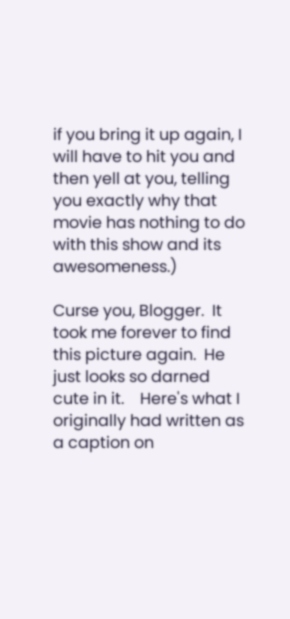if you bring it up again, I will have to hit you and then yell at you, telling you exactly why that movie has nothing to do with this show and its awesomeness.)

Curse you, Blogger.  It took me forever to find this picture again.  He just looks so darned cute in it.    Here's what I originally had written as a caption on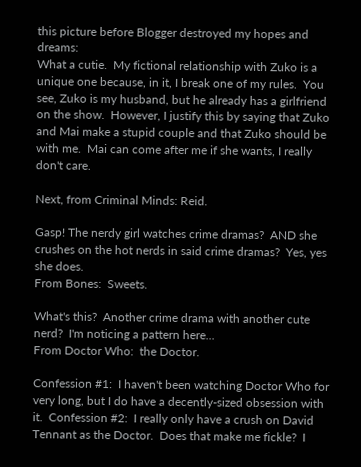this picture before Blogger destroyed my hopes and dreams:
What a cutie.  My fictional relationship with Zuko is a unique one because, in it, I break one of my rules.  You see, Zuko is my husband, but he already has a girlfriend on the show.  However, I justify this by saying that Zuko and Mai make a stupid couple and that Zuko should be with me.  Mai can come after me if she wants, I really don't care.

Next, from Criminal Minds: Reid.

Gasp! The nerdy girl watches crime dramas?  AND she crushes on the hot nerds in said crime dramas?  Yes, yes she does.
From Bones:  Sweets.

What's this?  Another crime drama with another cute nerd?  I'm noticing a pattern here...
From Doctor Who:  the Doctor.

Confession #1:  I haven't been watching Doctor Who for very long, but I do have a decently-sized obsession with it.  Confession #2:  I really only have a crush on David Tennant as the Doctor.  Does that make me fickle?  I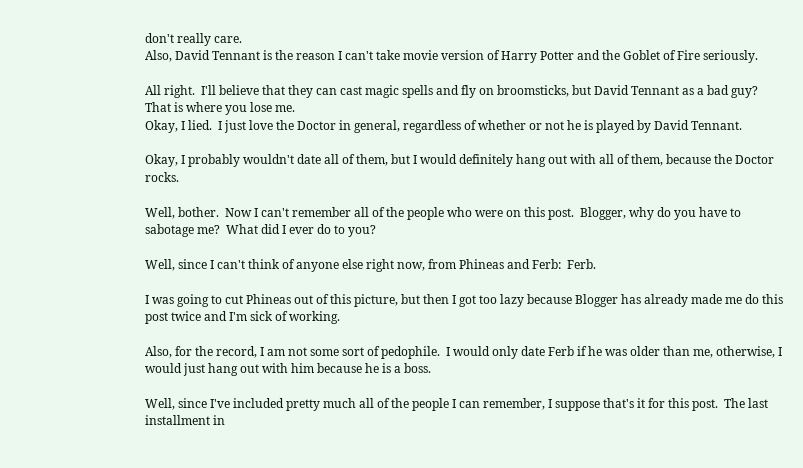don't really care.
Also, David Tennant is the reason I can't take movie version of Harry Potter and the Goblet of Fire seriously.

All right.  I'll believe that they can cast magic spells and fly on broomsticks, but David Tennant as a bad guy?  That is where you lose me.
Okay, I lied.  I just love the Doctor in general, regardless of whether or not he is played by David Tennant.

Okay, I probably wouldn't date all of them, but I would definitely hang out with all of them, because the Doctor rocks.

Well, bother.  Now I can't remember all of the people who were on this post.  Blogger, why do you have to sabotage me?  What did I ever do to you?

Well, since I can't think of anyone else right now, from Phineas and Ferb:  Ferb.

I was going to cut Phineas out of this picture, but then I got too lazy because Blogger has already made me do this post twice and I'm sick of working.

Also, for the record, I am not some sort of pedophile.  I would only date Ferb if he was older than me, otherwise, I would just hang out with him because he is a boss.

Well, since I've included pretty much all of the people I can remember, I suppose that's it for this post.  The last installment in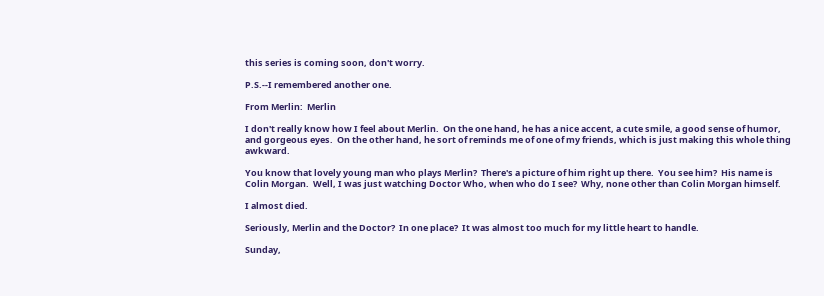this series is coming soon, don't worry.

P.S.--I remembered another one.

From Merlin:  Merlin

I don't really know how I feel about Merlin.  On the one hand, he has a nice accent, a cute smile, a good sense of humor, and gorgeous eyes.  On the other hand, he sort of reminds me of one of my friends, which is just making this whole thing awkward.

You know that lovely young man who plays Merlin?  There's a picture of him right up there.  You see him?  His name is Colin Morgan.  Well, I was just watching Doctor Who, when who do I see?  Why, none other than Colin Morgan himself.

I almost died.

Seriously, Merlin and the Doctor?  In one place?  It was almost too much for my little heart to handle.

Sunday,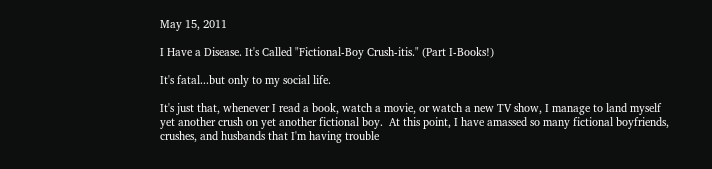May 15, 2011

I Have a Disease. It's Called "Fictional-Boy Crush-itis." (Part I-Books!)

It's fatal...but only to my social life.

It's just that, whenever I read a book, watch a movie, or watch a new TV show, I manage to land myself yet another crush on yet another fictional boy.  At this point, I have amassed so many fictional boyfriends, crushes, and husbands that I'm having trouble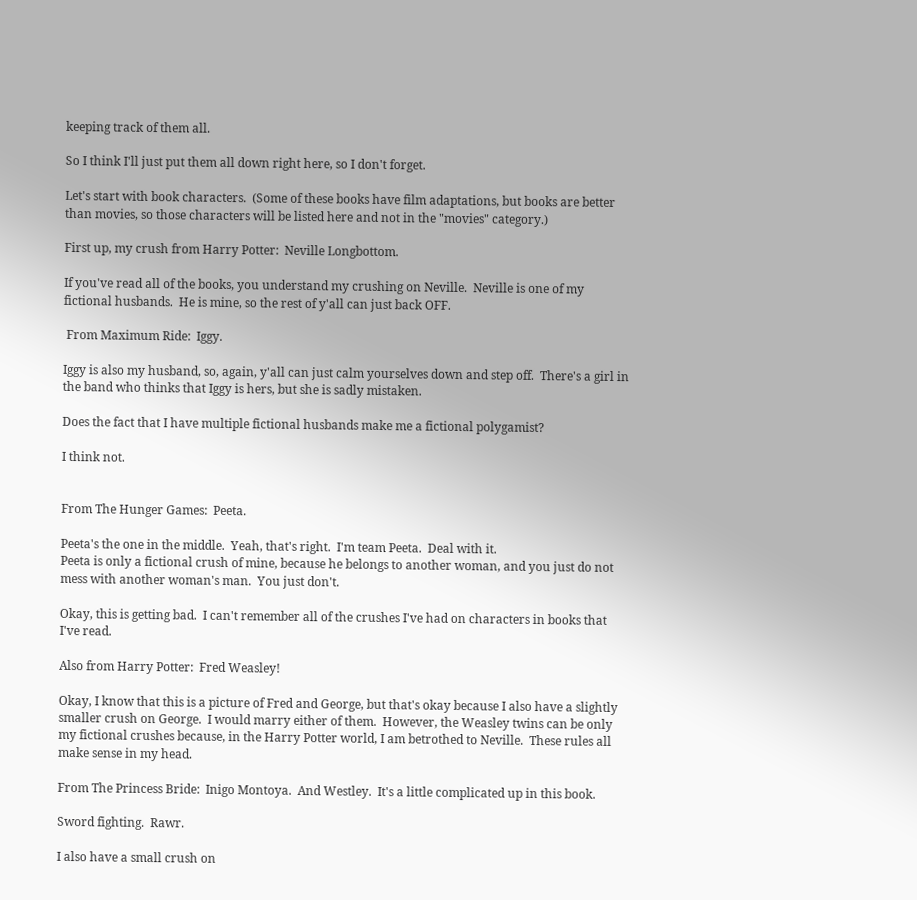keeping track of them all.

So I think I'll just put them all down right here, so I don't forget.

Let's start with book characters.  (Some of these books have film adaptations, but books are better than movies, so those characters will be listed here and not in the "movies" category.)

First up, my crush from Harry Potter:  Neville Longbottom.

If you've read all of the books, you understand my crushing on Neville.  Neville is one of my fictional husbands.  He is mine, so the rest of y'all can just back OFF.

 From Maximum Ride:  Iggy.

Iggy is also my husband, so, again, y'all can just calm yourselves down and step off.  There's a girl in the band who thinks that Iggy is hers, but she is sadly mistaken.

Does the fact that I have multiple fictional husbands make me a fictional polygamist?

I think not.


From The Hunger Games:  Peeta.

Peeta's the one in the middle.  Yeah, that's right.  I'm team Peeta.  Deal with it.
Peeta is only a fictional crush of mine, because he belongs to another woman, and you just do not mess with another woman's man.  You just don't.

Okay, this is getting bad.  I can't remember all of the crushes I've had on characters in books that I've read.

Also from Harry Potter:  Fred Weasley!

Okay, I know that this is a picture of Fred and George, but that's okay because I also have a slightly smaller crush on George.  I would marry either of them.  However, the Weasley twins can be only my fictional crushes because, in the Harry Potter world, I am betrothed to Neville.  These rules all make sense in my head.

From The Princess Bride:  Inigo Montoya.  And Westley.  It's a little complicated up in this book.

Sword fighting.  Rawr.

I also have a small crush on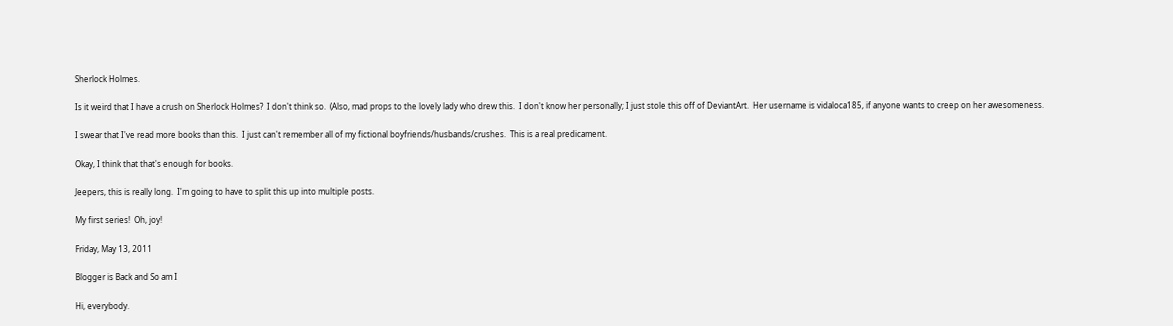Sherlock Holmes.

Is it weird that I have a crush on Sherlock Holmes?  I don't think so.  (Also, mad props to the lovely lady who drew this.  I don't know her personally; I just stole this off of DeviantArt.  Her username is vidaloca185, if anyone wants to creep on her awesomeness.

I swear that I've read more books than this.  I just can't remember all of my fictional boyfriends/husbands/crushes.  This is a real predicament.

Okay, I think that that's enough for books.

Jeepers, this is really long.  I'm going to have to split this up into multiple posts.

My first series!  Oh, joy!

Friday, May 13, 2011

Blogger is Back and So am I

Hi, everybody.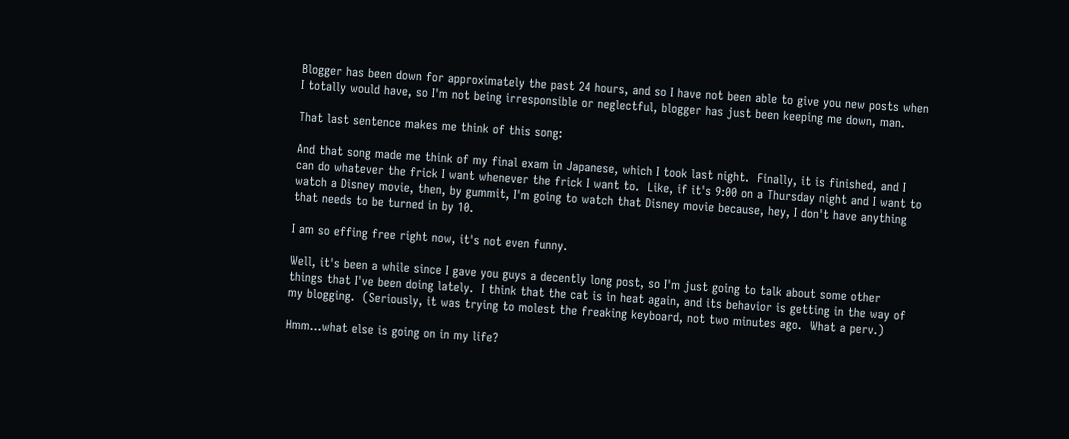Blogger has been down for approximately the past 24 hours, and so I have not been able to give you new posts when I totally would have, so I'm not being irresponsible or neglectful, blogger has just been keeping me down, man.

That last sentence makes me think of this song:

And that song made me think of my final exam in Japanese, which I took last night.  Finally, it is finished, and I can do whatever the frick I want whenever the frick I want to.  Like, if it's 9:00 on a Thursday night and I want to watch a Disney movie, then, by gummit, I'm going to watch that Disney movie because, hey, I don't have anything that needs to be turned in by 10.

I am so effing free right now, it's not even funny.

Well, it's been a while since I gave you guys a decently long post, so I'm just going to talk about some other things that I've been doing lately.  I think that the cat is in heat again, and its behavior is getting in the way of my blogging.  (Seriously, it was trying to molest the freaking keyboard, not two minutes ago.  What a perv.)

Hmm...what else is going on in my life?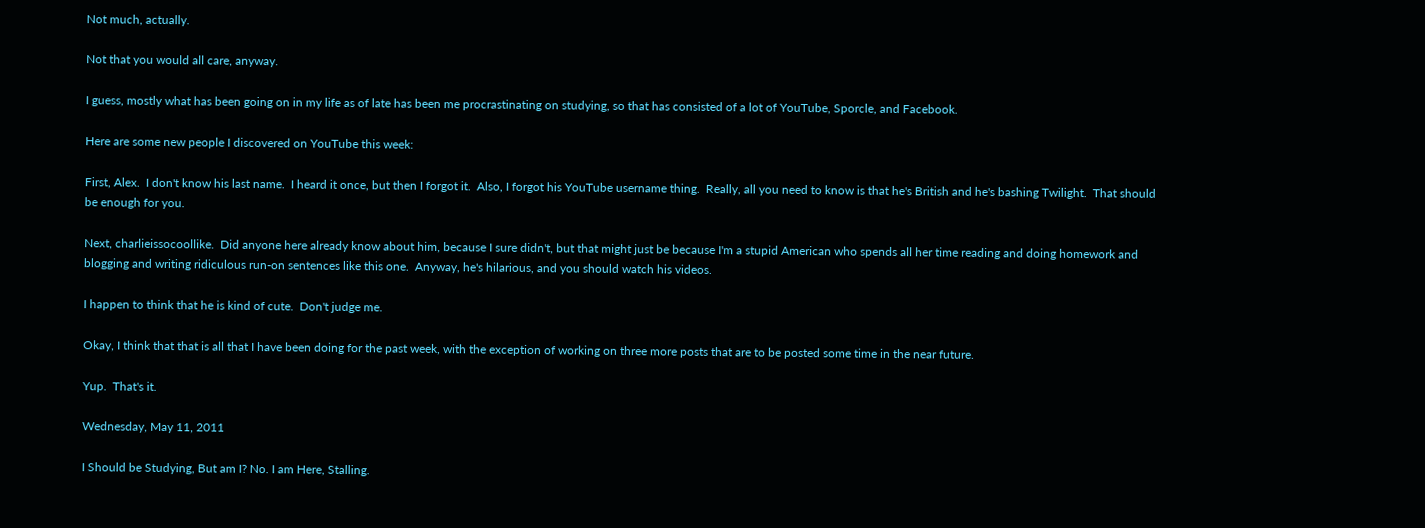Not much, actually.

Not that you would all care, anyway.

I guess, mostly what has been going on in my life as of late has been me procrastinating on studying, so that has consisted of a lot of YouTube, Sporcle, and Facebook.

Here are some new people I discovered on YouTube this week:

First, Alex.  I don't know his last name.  I heard it once, but then I forgot it.  Also, I forgot his YouTube username thing.  Really, all you need to know is that he's British and he's bashing Twilight.  That should be enough for you.

Next, charlieissocoollike.  Did anyone here already know about him, because I sure didn't, but that might just be because I'm a stupid American who spends all her time reading and doing homework and blogging and writing ridiculous run-on sentences like this one.  Anyway, he's hilarious, and you should watch his videos.

I happen to think that he is kind of cute.  Don't judge me.

Okay, I think that that is all that I have been doing for the past week, with the exception of working on three more posts that are to be posted some time in the near future.

Yup.  That's it.

Wednesday, May 11, 2011

I Should be Studying, But am I? No. I am Here, Stalling.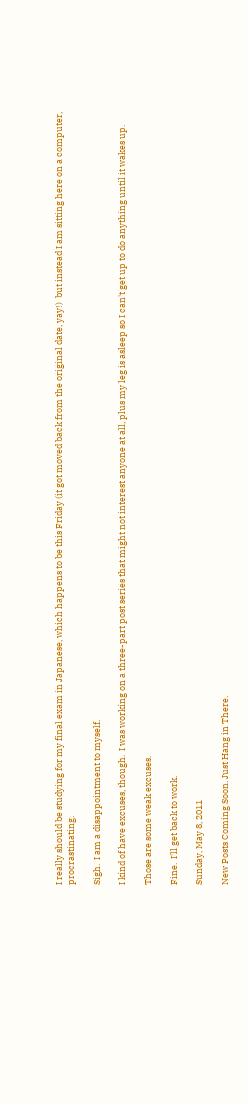I really should be studying for my final exam in Japanese, which happens to be this Friday (it got moved back from the original date, yay!)  but instead I am sitting here on a computer, procrastinating.

Sigh.  I am a disappointment to myself.

I kind of have excuses, though.  I was working on a three-part post series that might not interest anyone at all, plus my leg is asleep so I can't get up to do anything until it wakes up.

Those are some weak excuses.

Fine.  I'll get back to work.

Sunday, May 8, 2011

New Posts Coming Soon. Just Hang in There.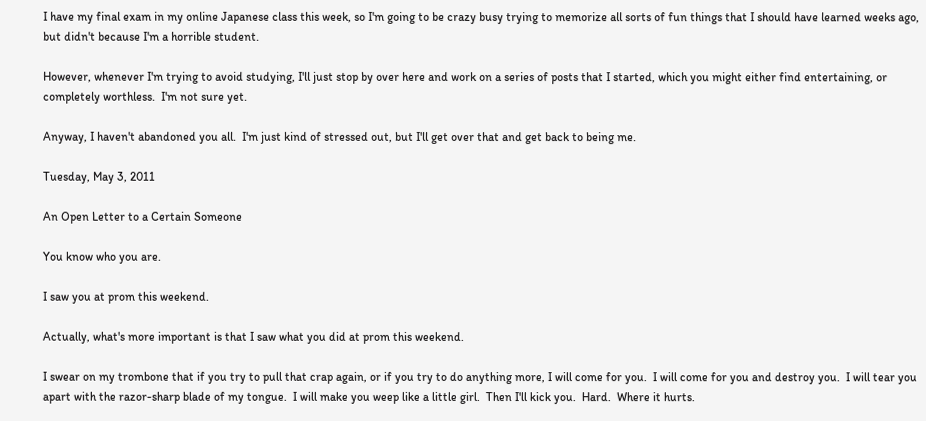I have my final exam in my online Japanese class this week, so I'm going to be crazy busy trying to memorize all sorts of fun things that I should have learned weeks ago, but didn't because I'm a horrible student.

However, whenever I'm trying to avoid studying, I'll just stop by over here and work on a series of posts that I started, which you might either find entertaining, or completely worthless.  I'm not sure yet.

Anyway, I haven't abandoned you all.  I'm just kind of stressed out, but I'll get over that and get back to being me.

Tuesday, May 3, 2011

An Open Letter to a Certain Someone

You know who you are.

I saw you at prom this weekend.

Actually, what's more important is that I saw what you did at prom this weekend.

I swear on my trombone that if you try to pull that crap again, or if you try to do anything more, I will come for you.  I will come for you and destroy you.  I will tear you apart with the razor-sharp blade of my tongue.  I will make you weep like a little girl.  Then I'll kick you.  Hard.  Where it hurts.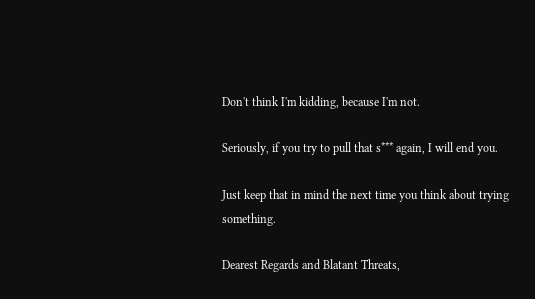Don't think I'm kidding, because I'm not.

Seriously, if you try to pull that s*** again, I will end you.

Just keep that in mind the next time you think about trying something.

Dearest Regards and Blatant Threats,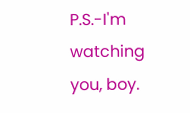P.S.-I'm watching you, boy.